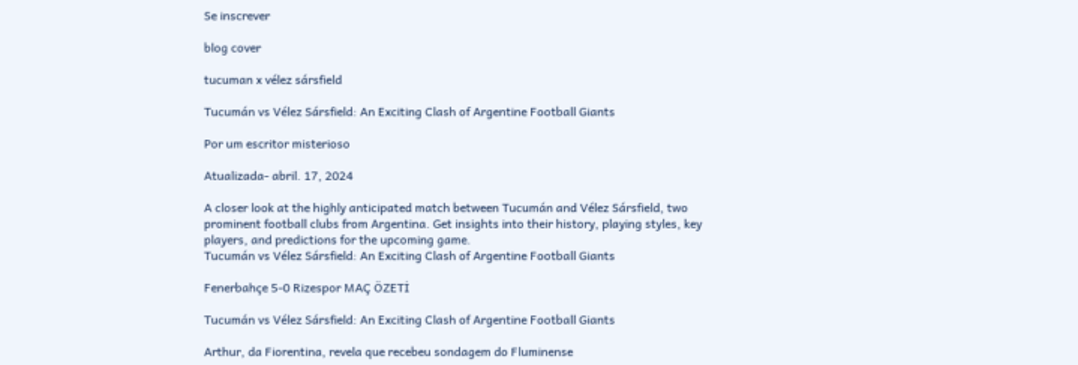Se inscrever

blog cover

tucuman x vélez sársfield

Tucumán vs Vélez Sársfield: An Exciting Clash of Argentine Football Giants

Por um escritor misterioso

Atualizada- abril. 17, 2024

A closer look at the highly anticipated match between Tucumán and Vélez Sársfield, two prominent football clubs from Argentina. Get insights into their history, playing styles, key players, and predictions for the upcoming game.
Tucumán vs Vélez Sársfield: An Exciting Clash of Argentine Football Giants

Fenerbahçe 5-0 Rizespor MAÇ ÖZETİ

Tucumán vs Vélez Sársfield: An Exciting Clash of Argentine Football Giants

Arthur, da Fiorentina, revela que recebeu sondagem do Fluminense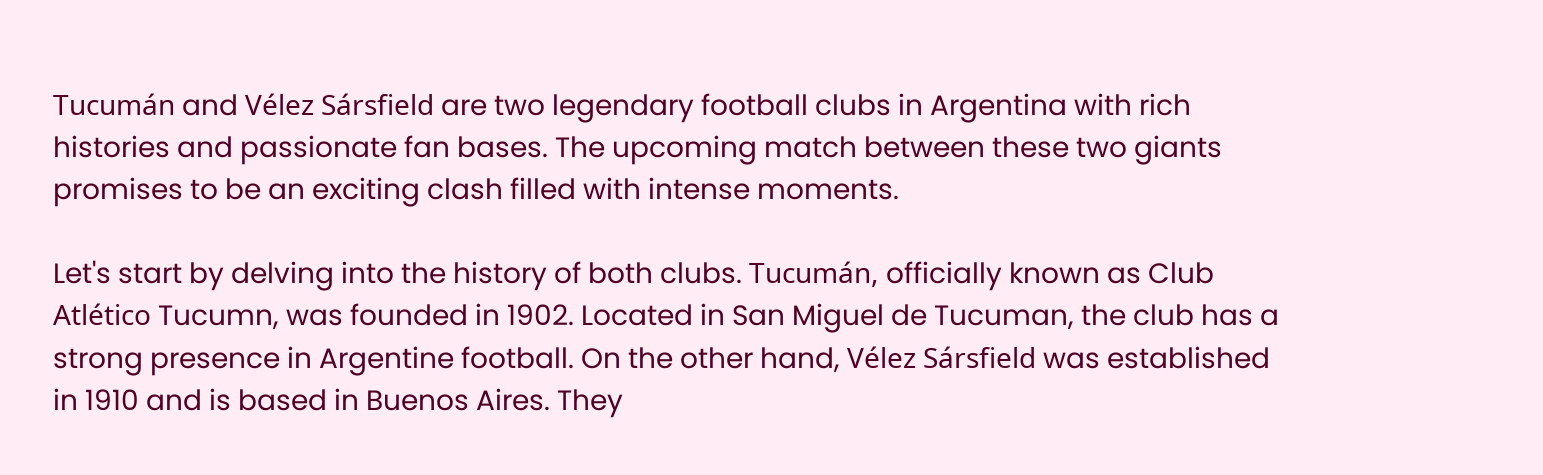Tucumán and Vélez Sársfield are two legendary football clubs in Argentina with rich histories and passionate fan bases. The upcoming match between these two giants promises to be an exciting clash filled with intense moments.

Let's start by delving into the history of both clubs. Tucumán, officially known as Club Atlético Tucumn, was founded in 1902. Located in San Miguel de Tucuman, the club has a strong presence in Argentine football. On the other hand, Vélez Sársfield was established in 1910 and is based in Buenos Aires. They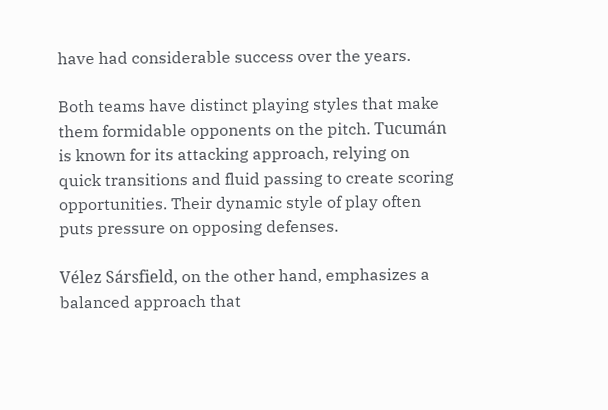have had considerable success over the years.

Both teams have distinct playing styles that make them formidable opponents on the pitch. Tucumán is known for its attacking approach, relying on quick transitions and fluid passing to create scoring opportunities. Their dynamic style of play often puts pressure on opposing defenses.

Vélez Sársfield, on the other hand, emphasizes a balanced approach that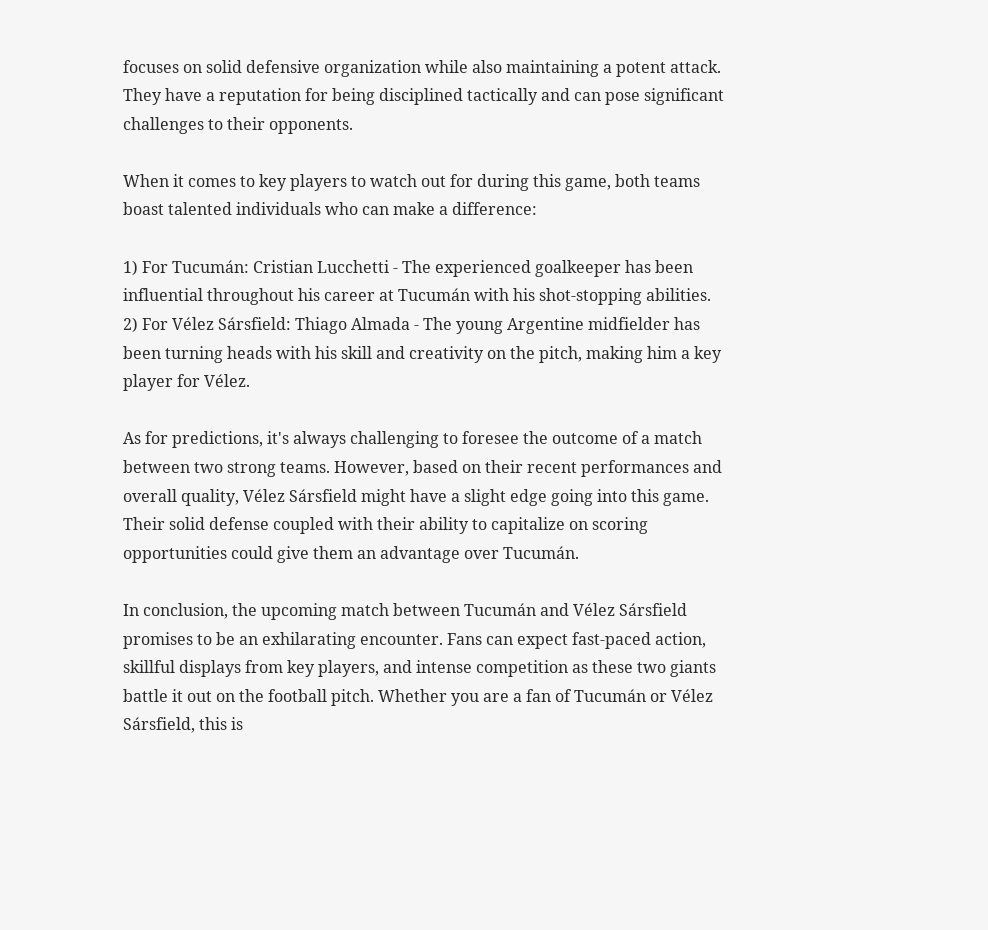focuses on solid defensive organization while also maintaining a potent attack. They have a reputation for being disciplined tactically and can pose significant challenges to their opponents.

When it comes to key players to watch out for during this game, both teams boast talented individuals who can make a difference:

1) For Tucumán: Cristian Lucchetti - The experienced goalkeeper has been influential throughout his career at Tucumán with his shot-stopping abilities.
2) For Vélez Sársfield: Thiago Almada - The young Argentine midfielder has been turning heads with his skill and creativity on the pitch, making him a key player for Vélez.

As for predictions, it's always challenging to foresee the outcome of a match between two strong teams. However, based on their recent performances and overall quality, Vélez Sársfield might have a slight edge going into this game. Their solid defense coupled with their ability to capitalize on scoring opportunities could give them an advantage over Tucumán.

In conclusion, the upcoming match between Tucumán and Vélez Sársfield promises to be an exhilarating encounter. Fans can expect fast-paced action, skillful displays from key players, and intense competition as these two giants battle it out on the football pitch. Whether you are a fan of Tucumán or Vélez Sársfield, this is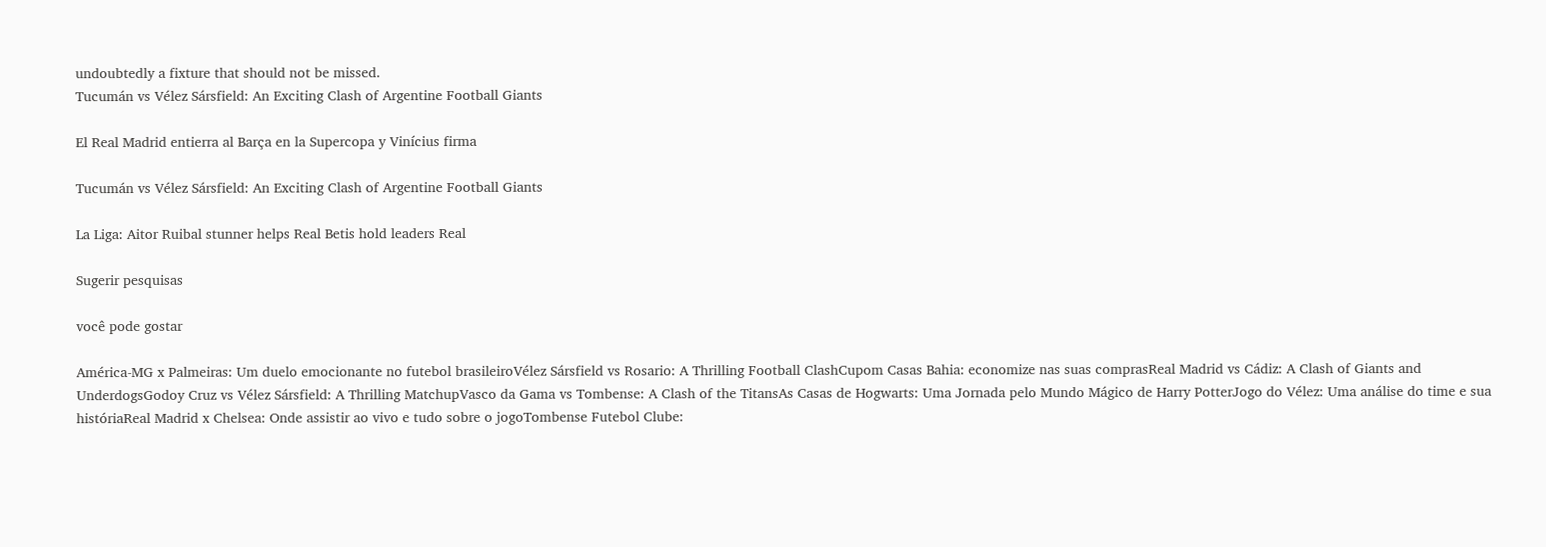undoubtedly a fixture that should not be missed.
Tucumán vs Vélez Sársfield: An Exciting Clash of Argentine Football Giants

El Real Madrid entierra al Barça en la Supercopa y Vinícius firma

Tucumán vs Vélez Sársfield: An Exciting Clash of Argentine Football Giants

La Liga: Aitor Ruibal stunner helps Real Betis hold leaders Real

Sugerir pesquisas

você pode gostar

América-MG x Palmeiras: Um duelo emocionante no futebol brasileiroVélez Sársfield vs Rosario: A Thrilling Football ClashCupom Casas Bahia: economize nas suas comprasReal Madrid vs Cádiz: A Clash of Giants and UnderdogsGodoy Cruz vs Vélez Sársfield: A Thrilling MatchupVasco da Gama vs Tombense: A Clash of the TitansAs Casas de Hogwarts: Uma Jornada pelo Mundo Mágico de Harry PotterJogo do Vélez: Uma análise do time e sua históriaReal Madrid x Chelsea: Onde assistir ao vivo e tudo sobre o jogoTombense Futebol Clube: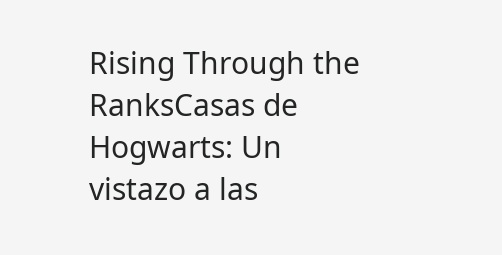Rising Through the RanksCasas de Hogwarts: Un vistazo a las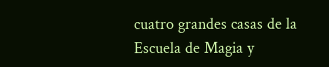cuatro grandes casas de la Escuela de Magia y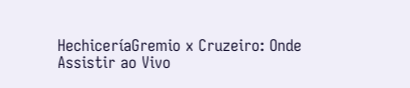HechiceríaGremio x Cruzeiro: Onde Assistir ao Vivo